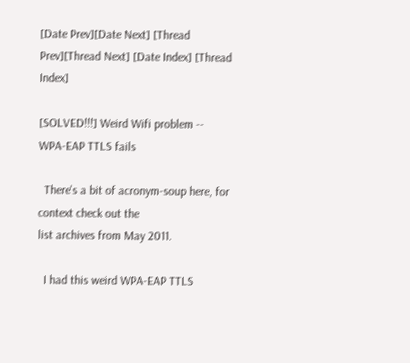[Date Prev][Date Next] [Thread Prev][Thread Next] [Date Index] [Thread Index]

[SOLVED!!!] Weird Wifi problem -- WPA-EAP TTLS fails

  There's a bit of acronym-soup here, for context check out the
list archives from May 2011.

  I had this weird WPA-EAP TTLS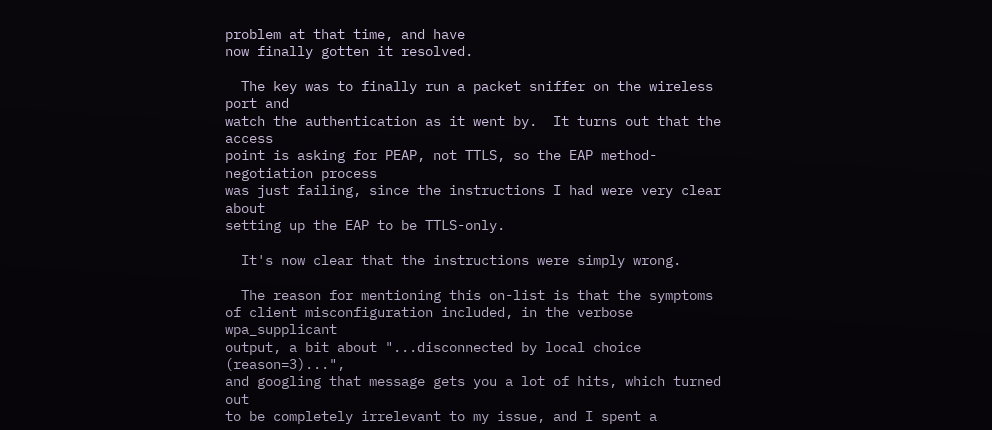problem at that time, and have
now finally gotten it resolved.

  The key was to finally run a packet sniffer on the wireless port and
watch the authentication as it went by.  It turns out that the access
point is asking for PEAP, not TTLS, so the EAP method-negotiation process
was just failing, since the instructions I had were very clear about
setting up the EAP to be TTLS-only.

  It's now clear that the instructions were simply wrong.

  The reason for mentioning this on-list is that the symptoms
of client misconfiguration included, in the verbose wpa_supplicant
output, a bit about "...disconnected by local choice (reason=3)...",
and googling that message gets you a lot of hits, which turned out
to be completely irrelevant to my issue, and I spent a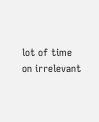lot of time
on irrelevant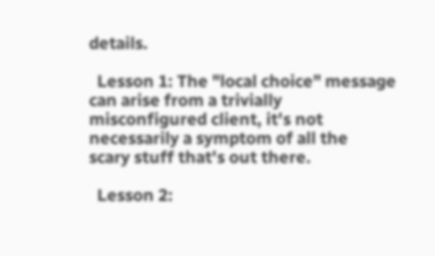details.

  Lesson 1: The "local choice" message can arise from a trivially
misconfigured client, it's not necessarily a symptom of all the
scary stuff that's out there.

  Lesson 2: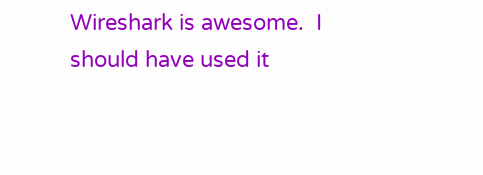Wireshark is awesome.  I should have used it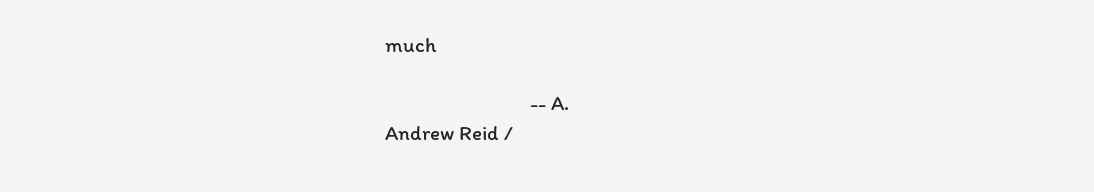much

                             -- A.
Andrew Reid /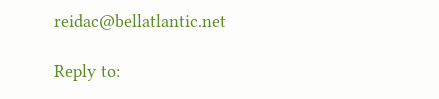reidac@bellatlantic.net

Reply to: